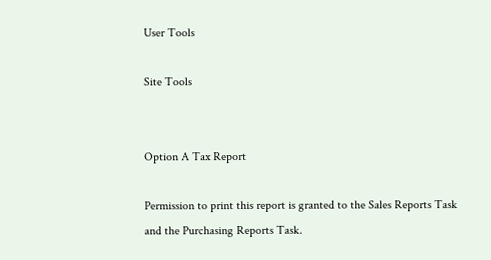User Tools

Site Tools


Option A Tax Report

Permission to print this report is granted to the Sales Reports Task and the Purchasing Reports Task.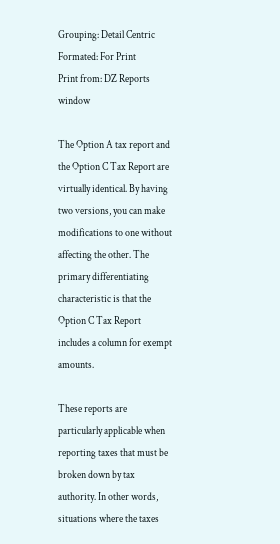Grouping: Detail Centric
Formated: For Print
Print from: DZ Reports window

The Option A tax report and the Option C Tax Report are virtually identical. By having two versions, you can make modifications to one without affecting the other. The primary differentiating characteristic is that the Option C Tax Report includes a column for exempt amounts.

These reports are particularly applicable when reporting taxes that must be broken down by tax authority. In other words, situations where the taxes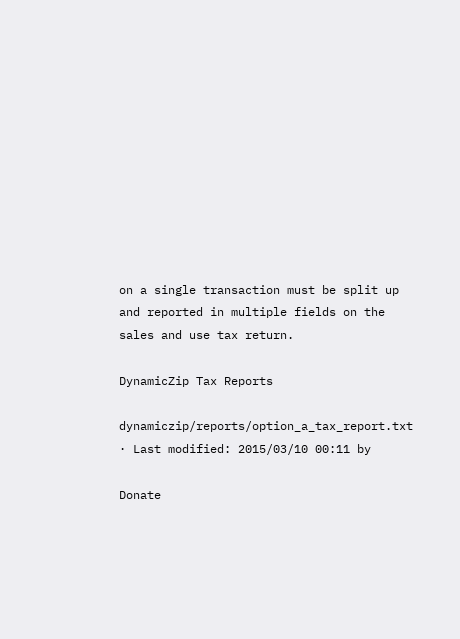on a single transaction must be split up and reported in multiple fields on the sales and use tax return.

DynamicZip Tax Reports

dynamiczip/reports/option_a_tax_report.txt · Last modified: 2015/03/10 00:11 by

Donate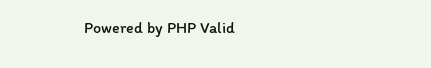Powered by PHP Valid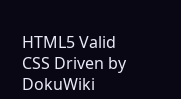HTML5 Valid CSS Driven by DokuWiki